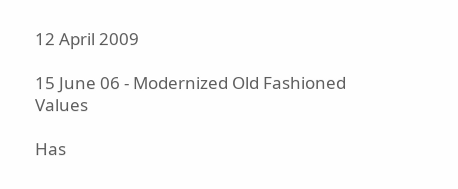12 April 2009

15 June 06 - Modernized Old Fashioned Values

Has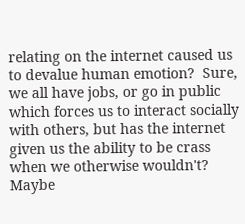relating on the internet caused us to devalue human emotion?  Sure, we all have jobs, or go in public which forces us to interact socially with others, but has the internet given us the ability to be crass when we otherwise wouldn't?  Maybe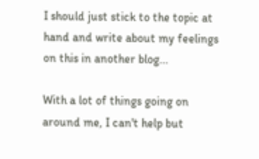I should just stick to the topic at hand and write about my feelings on this in another blog...

With a lot of things going on around me, I can't help but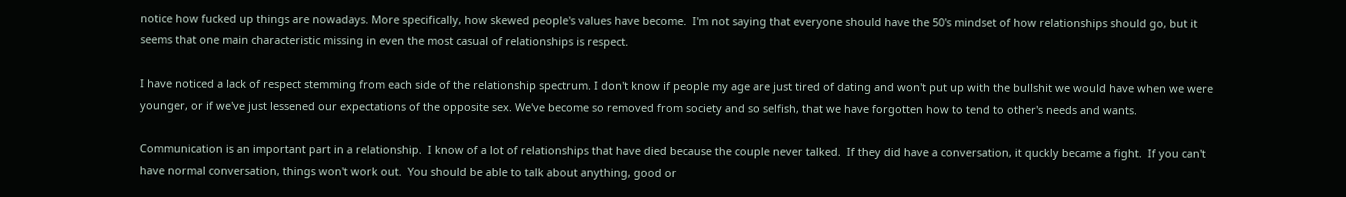notice how fucked up things are nowadays. More specifically, how skewed people's values have become.  I'm not saying that everyone should have the 50's mindset of how relationships should go, but it seems that one main characteristic missing in even the most casual of relationships is respect.

I have noticed a lack of respect stemming from each side of the relationship spectrum. I don't know if people my age are just tired of dating and won't put up with the bullshit we would have when we were younger, or if we've just lessened our expectations of the opposite sex. We've become so removed from society and so selfish, that we have forgotten how to tend to other's needs and wants.

Communication is an important part in a relationship.  I know of a lot of relationships that have died because the couple never talked.  If they did have a conversation, it quckly became a fight.  If you can't have normal conversation, things won't work out.  You should be able to talk about anything, good or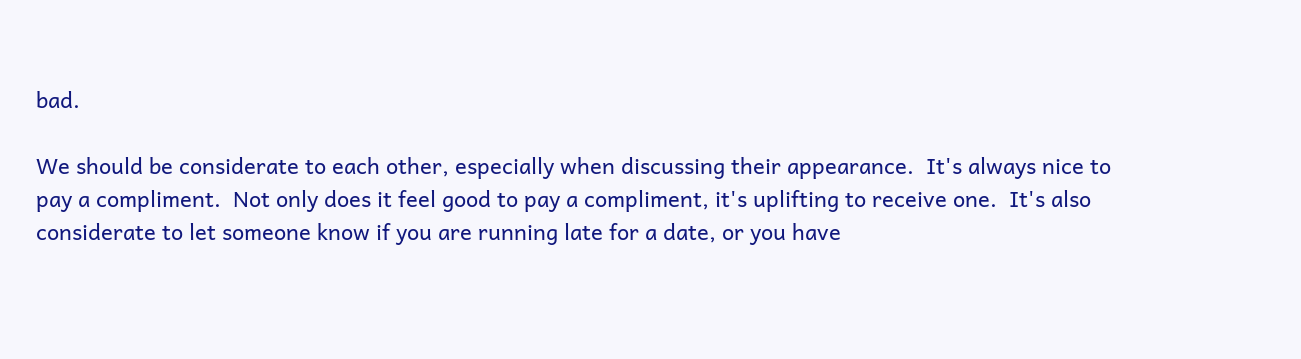bad.

We should be considerate to each other, especially when discussing their appearance.  It's always nice to pay a compliment.  Not only does it feel good to pay a compliment, it's uplifting to receive one.  It's also considerate to let someone know if you are running late for a date, or you have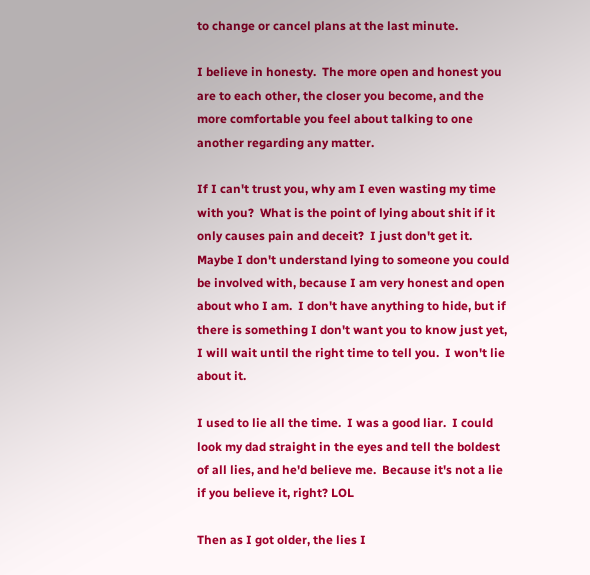to change or cancel plans at the last minute.

I believe in honesty.  The more open and honest you are to each other, the closer you become, and the more comfortable you feel about talking to one another regarding any matter.

If I can't trust you, why am I even wasting my time with you?  What is the point of lying about shit if it only causes pain and deceit?  I just don't get it.  Maybe I don't understand lying to someone you could be involved with, because I am very honest and open about who I am.  I don't have anything to hide, but if there is something I don't want you to know just yet, I will wait until the right time to tell you.  I won't lie about it.

I used to lie all the time.  I was a good liar.  I could look my dad straight in the eyes and tell the boldest of all lies, and he'd believe me.  Because it's not a lie if you believe it, right? LOL

Then as I got older, the lies I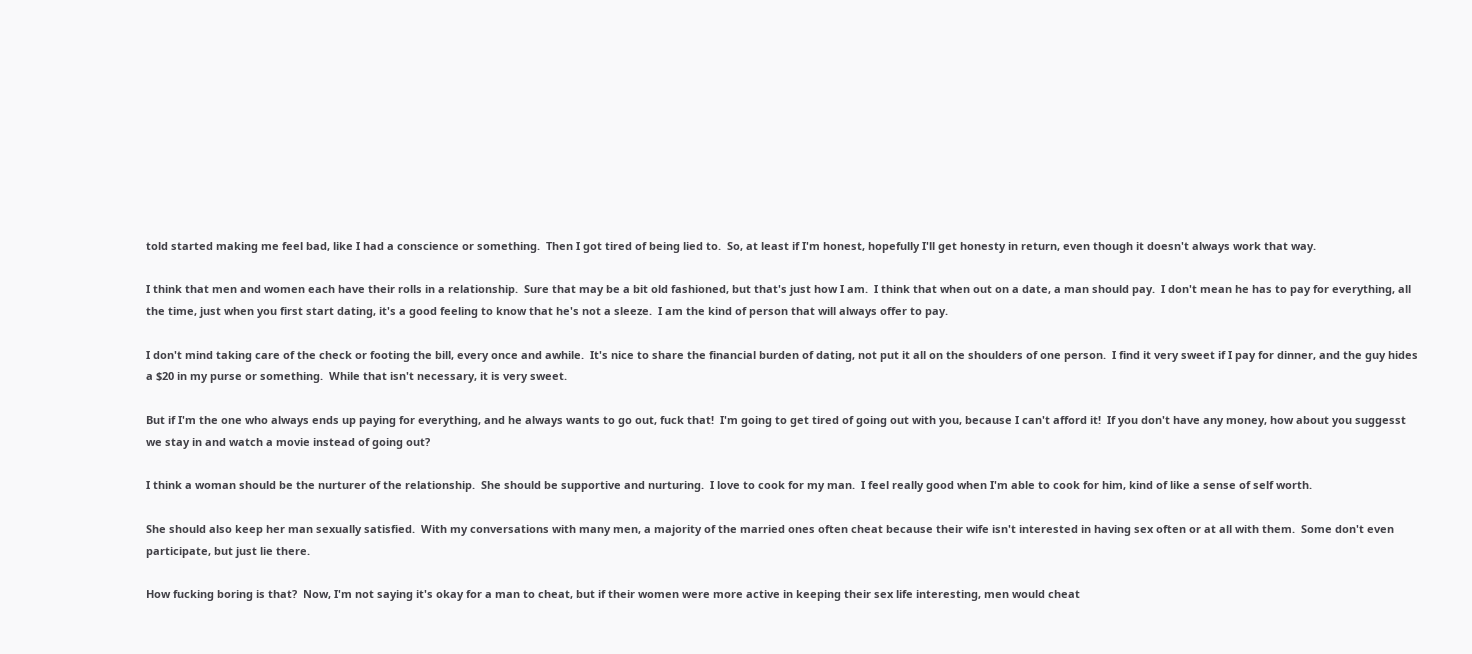told started making me feel bad, like I had a conscience or something.  Then I got tired of being lied to.  So, at least if I'm honest, hopefully I'll get honesty in return, even though it doesn't always work that way.

I think that men and women each have their rolls in a relationship.  Sure that may be a bit old fashioned, but that's just how I am.  I think that when out on a date, a man should pay.  I don't mean he has to pay for everything, all the time, just when you first start dating, it's a good feeling to know that he's not a sleeze.  I am the kind of person that will always offer to pay.

I don't mind taking care of the check or footing the bill, every once and awhile.  It's nice to share the financial burden of dating, not put it all on the shoulders of one person.  I find it very sweet if I pay for dinner, and the guy hides a $20 in my purse or something.  While that isn't necessary, it is very sweet.

But if I'm the one who always ends up paying for everything, and he always wants to go out, fuck that!  I'm going to get tired of going out with you, because I can't afford it!  If you don't have any money, how about you suggesst we stay in and watch a movie instead of going out?

I think a woman should be the nurturer of the relationship.  She should be supportive and nurturing.  I love to cook for my man.  I feel really good when I'm able to cook for him, kind of like a sense of self worth.

She should also keep her man sexually satisfied.  With my conversations with many men, a majority of the married ones often cheat because their wife isn't interested in having sex often or at all with them.  Some don't even participate, but just lie there.

How fucking boring is that?  Now, I'm not saying it's okay for a man to cheat, but if their women were more active in keeping their sex life interesting, men would cheat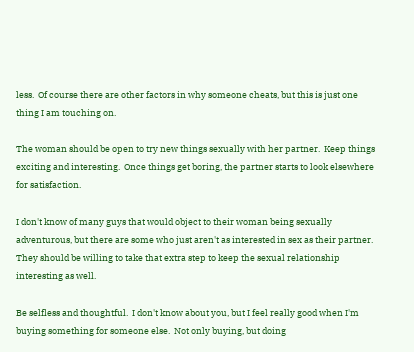less.  Of course there are other factors in why someone cheats, but this is just one thing I am touching on.

The woman should be open to try new things sexually with her partner.  Keep things exciting and interesting.  Once things get boring, the partner starts to look elsewhere for satisfaction.

I don't know of many guys that would object to their woman being sexually adventurous, but there are some who just aren't as interested in sex as their partner.  They should be willing to take that extra step to keep the sexual relationship interesting as well.

Be selfless and thoughtful.  I don't know about you, but I feel really good when I'm buying something for someone else.  Not only buying, but doing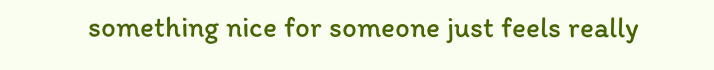something nice for someone just feels really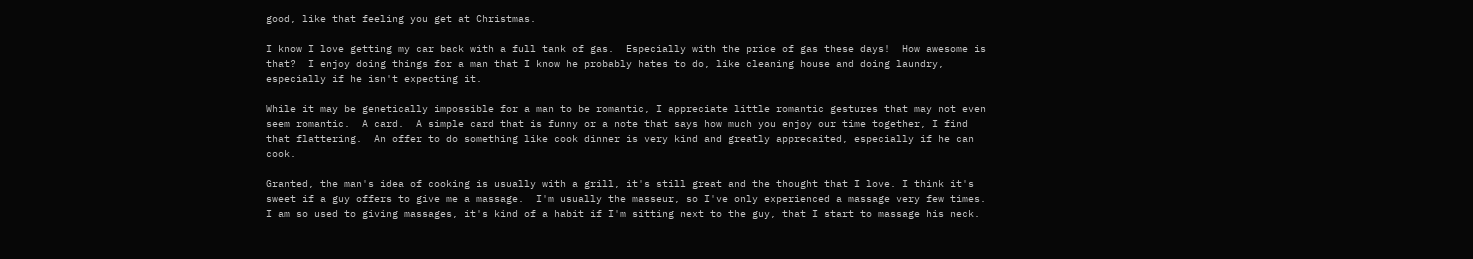good, like that feeling you get at Christmas.

I know I love getting my car back with a full tank of gas.  Especially with the price of gas these days!  How awesome is that?  I enjoy doing things for a man that I know he probably hates to do, like cleaning house and doing laundry, especially if he isn't expecting it.

While it may be genetically impossible for a man to be romantic, I appreciate little romantic gestures that may not even seem romantic.  A card.  A simple card that is funny or a note that says how much you enjoy our time together, I find that flattering.  An offer to do something like cook dinner is very kind and greatly apprecaited, especially if he can cook.

Granted, the man's idea of cooking is usually with a grill, it's still great and the thought that I love. I think it's sweet if a guy offers to give me a massage.  I'm usually the masseur, so I've only experienced a massage very few times.  I am so used to giving massages, it's kind of a habit if I'm sitting next to the guy, that I start to massage his neck.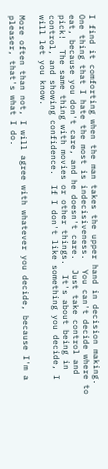I find it comforting when the man takes the upper hand in decision making.  One thing that I hate the most is indecisiveness.  You can't decide where to eat, because you don't care, and he doesn't care.  Just take control and pick!  The same thing with movies or other things.  It's about being in control, and showing confidence.  If I don't like something you decide, I will let you know.

More often than not, I will agree with whatever you decide, because I'm a pleaser, that's what I do.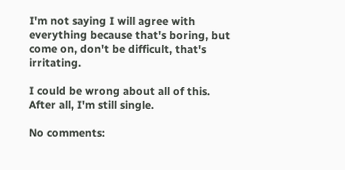I'm not saying I will agree with everything because that's boring, but come on, don't be difficult, that's irritating.

I could be wrong about all of this.  After all, I'm still single.

No comments: